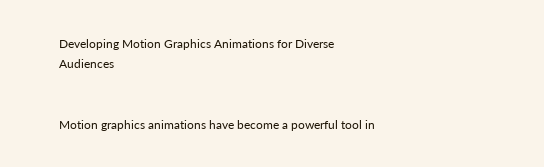Developing Motion Graphics Animations for Diverse Audiences


Motion graphics animations have become a powerful tool in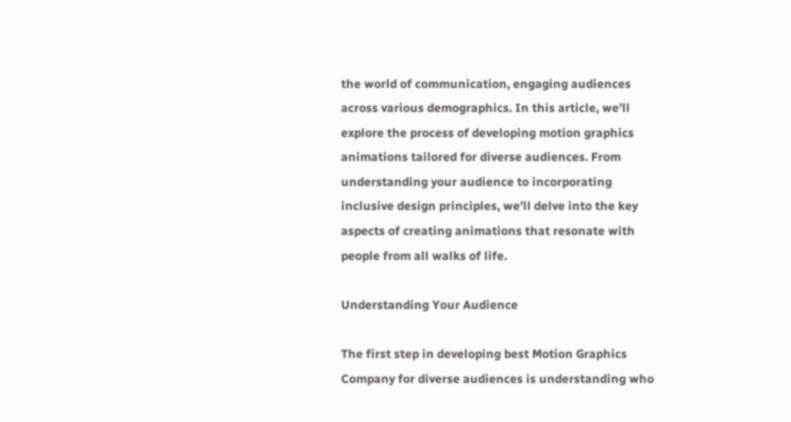the world of communication, engaging audiences across various demographics. In this article, we’ll explore the process of developing motion graphics animations tailored for diverse audiences. From understanding your audience to incorporating inclusive design principles, we’ll delve into the key aspects of creating animations that resonate with people from all walks of life.

Understanding Your Audience

The first step in developing best Motion Graphics Company for diverse audiences is understanding who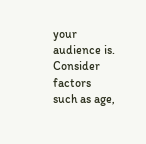your audience is. Consider factors such as age,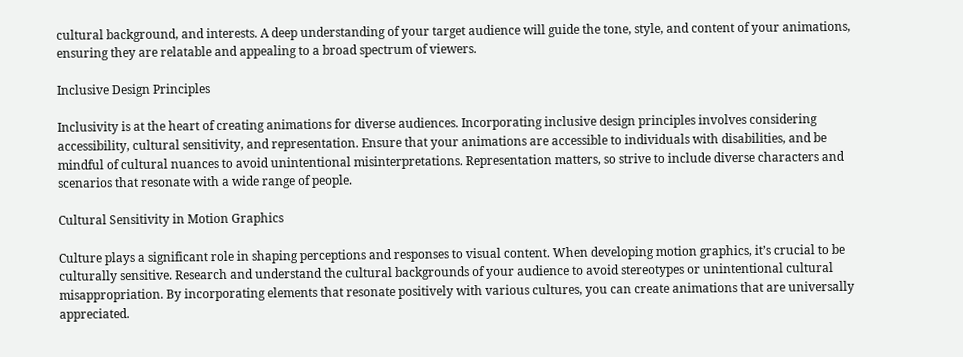cultural background, and interests. A deep understanding of your target audience will guide the tone, style, and content of your animations, ensuring they are relatable and appealing to a broad spectrum of viewers.

Inclusive Design Principles

Inclusivity is at the heart of creating animations for diverse audiences. Incorporating inclusive design principles involves considering accessibility, cultural sensitivity, and representation. Ensure that your animations are accessible to individuals with disabilities, and be mindful of cultural nuances to avoid unintentional misinterpretations. Representation matters, so strive to include diverse characters and scenarios that resonate with a wide range of people.

Cultural Sensitivity in Motion Graphics

Culture plays a significant role in shaping perceptions and responses to visual content. When developing motion graphics, it’s crucial to be culturally sensitive. Research and understand the cultural backgrounds of your audience to avoid stereotypes or unintentional cultural misappropriation. By incorporating elements that resonate positively with various cultures, you can create animations that are universally appreciated.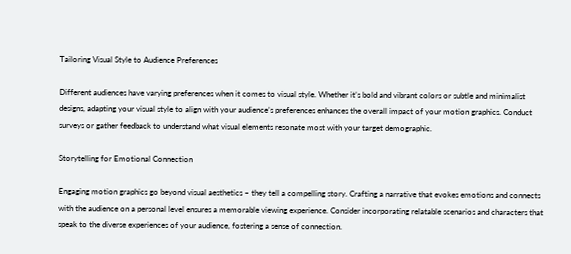Tailoring Visual Style to Audience Preferences

Different audiences have varying preferences when it comes to visual style. Whether it’s bold and vibrant colors or subtle and minimalist designs, adapting your visual style to align with your audience’s preferences enhances the overall impact of your motion graphics. Conduct surveys or gather feedback to understand what visual elements resonate most with your target demographic.

Storytelling for Emotional Connection

Engaging motion graphics go beyond visual aesthetics – they tell a compelling story. Crafting a narrative that evokes emotions and connects with the audience on a personal level ensures a memorable viewing experience. Consider incorporating relatable scenarios and characters that speak to the diverse experiences of your audience, fostering a sense of connection.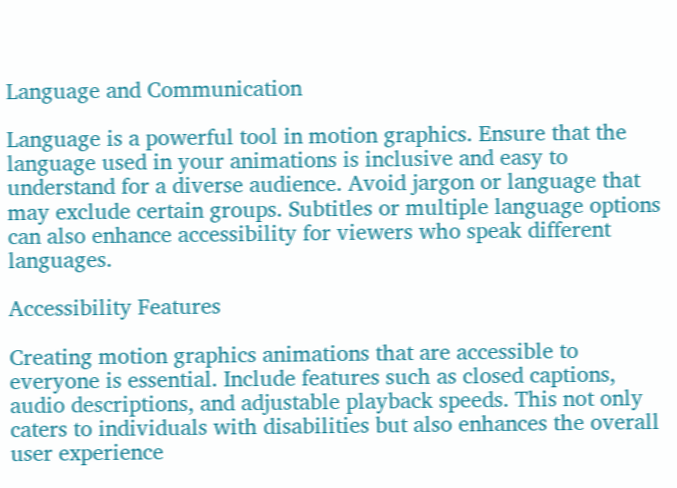Language and Communication

Language is a powerful tool in motion graphics. Ensure that the language used in your animations is inclusive and easy to understand for a diverse audience. Avoid jargon or language that may exclude certain groups. Subtitles or multiple language options can also enhance accessibility for viewers who speak different languages.

Accessibility Features

Creating motion graphics animations that are accessible to everyone is essential. Include features such as closed captions, audio descriptions, and adjustable playback speeds. This not only caters to individuals with disabilities but also enhances the overall user experience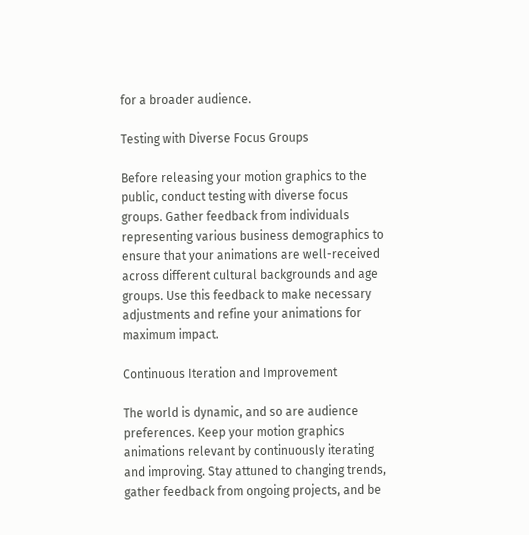for a broader audience.

Testing with Diverse Focus Groups

Before releasing your motion graphics to the public, conduct testing with diverse focus groups. Gather feedback from individuals representing various business demographics to ensure that your animations are well-received across different cultural backgrounds and age groups. Use this feedback to make necessary adjustments and refine your animations for maximum impact.

Continuous Iteration and Improvement

The world is dynamic, and so are audience preferences. Keep your motion graphics animations relevant by continuously iterating and improving. Stay attuned to changing trends, gather feedback from ongoing projects, and be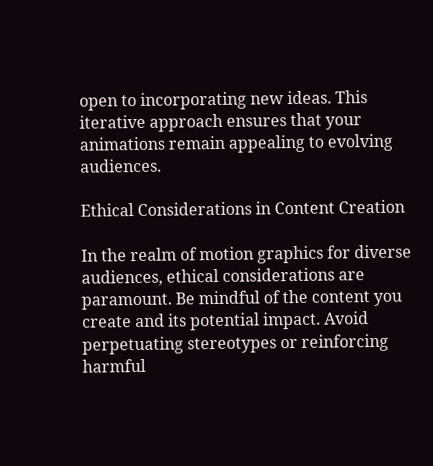open to incorporating new ideas. This iterative approach ensures that your animations remain appealing to evolving audiences.

Ethical Considerations in Content Creation

In the realm of motion graphics for diverse audiences, ethical considerations are paramount. Be mindful of the content you create and its potential impact. Avoid perpetuating stereotypes or reinforcing harmful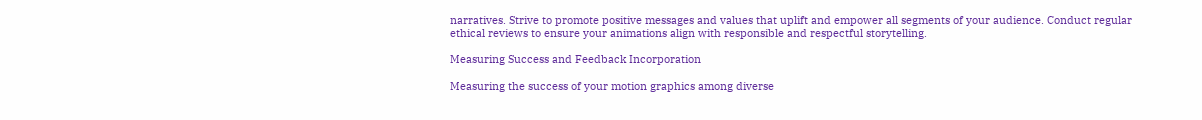narratives. Strive to promote positive messages and values that uplift and empower all segments of your audience. Conduct regular ethical reviews to ensure your animations align with responsible and respectful storytelling.

Measuring Success and Feedback Incorporation

Measuring the success of your motion graphics among diverse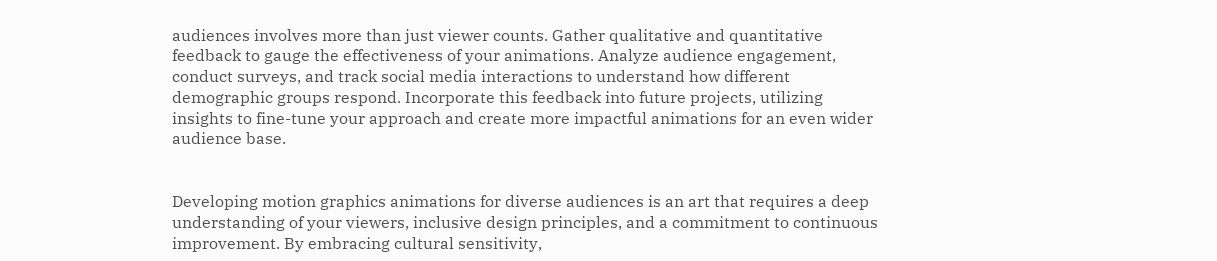audiences involves more than just viewer counts. Gather qualitative and quantitative feedback to gauge the effectiveness of your animations. Analyze audience engagement, conduct surveys, and track social media interactions to understand how different demographic groups respond. Incorporate this feedback into future projects, utilizing insights to fine-tune your approach and create more impactful animations for an even wider audience base.


Developing motion graphics animations for diverse audiences is an art that requires a deep understanding of your viewers, inclusive design principles, and a commitment to continuous improvement. By embracing cultural sensitivity,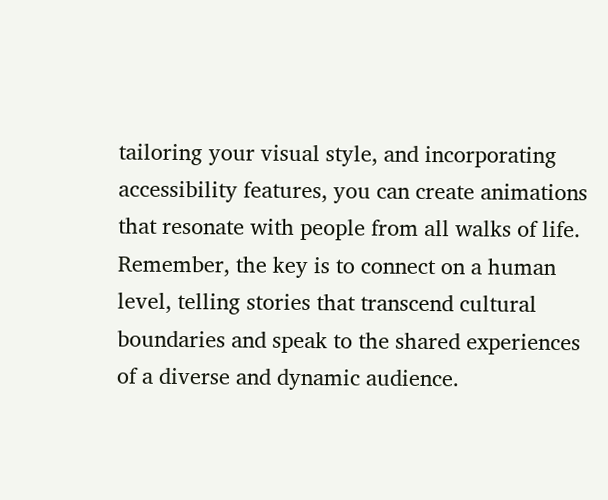tailoring your visual style, and incorporating accessibility features, you can create animations that resonate with people from all walks of life. Remember, the key is to connect on a human level, telling stories that transcend cultural boundaries and speak to the shared experiences of a diverse and dynamic audience.